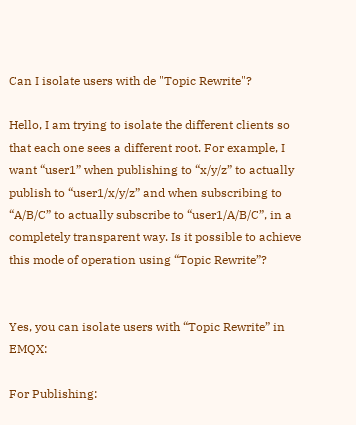Can I isolate users with de "Topic Rewrite"?

Hello, I am trying to isolate the different clients so that each one sees a different root. For example, I want “user1” when publishing to “x/y/z” to actually publish to “user1/x/y/z” and when subscribing to “A/B/C” to actually subscribe to “user1/A/B/C”, in a completely transparent way. Is it possible to achieve this mode of operation using “Topic Rewrite”?


Yes, you can isolate users with “Topic Rewrite” in EMQX:

For Publishing: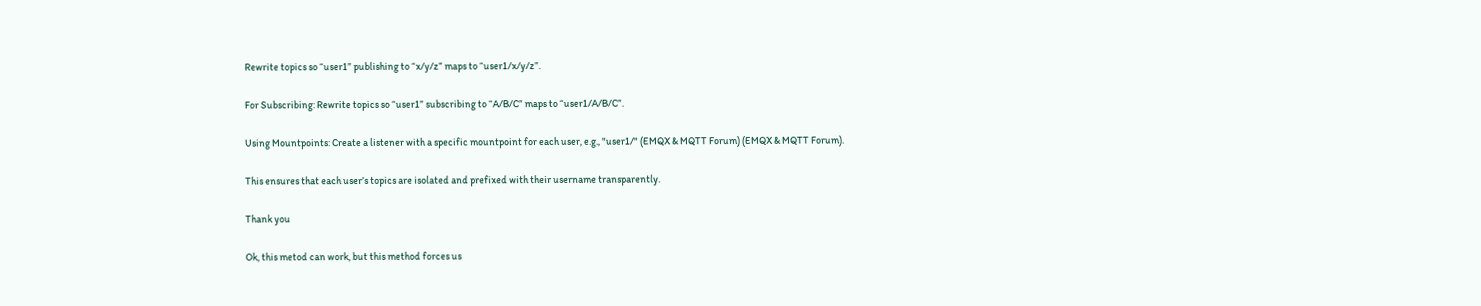Rewrite topics so “user1” publishing to “x/y/z” maps to “user1/x/y/z”.

For Subscribing: Rewrite topics so “user1” subscribing to “A/B/C” maps to “user1/A/B/C”.

Using Mountpoints: Create a listener with a specific mountpoint for each user, e.g., "user1/" (EMQX & MQTT Forum) (EMQX & MQTT Forum).

This ensures that each user’s topics are isolated and prefixed with their username transparently.

Thank you

Ok, this metod can work, but this method forces us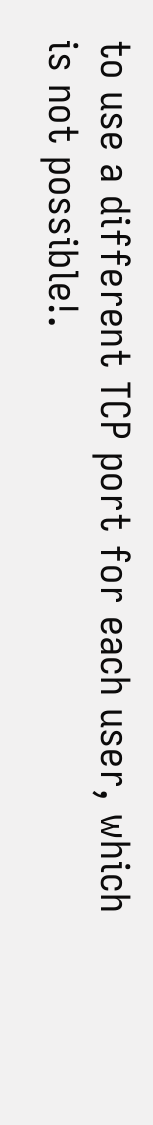to use a different TCP port for each user, which is not possible!.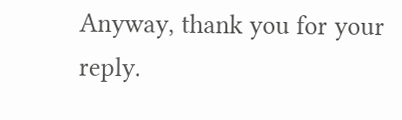Anyway, thank you for your reply.